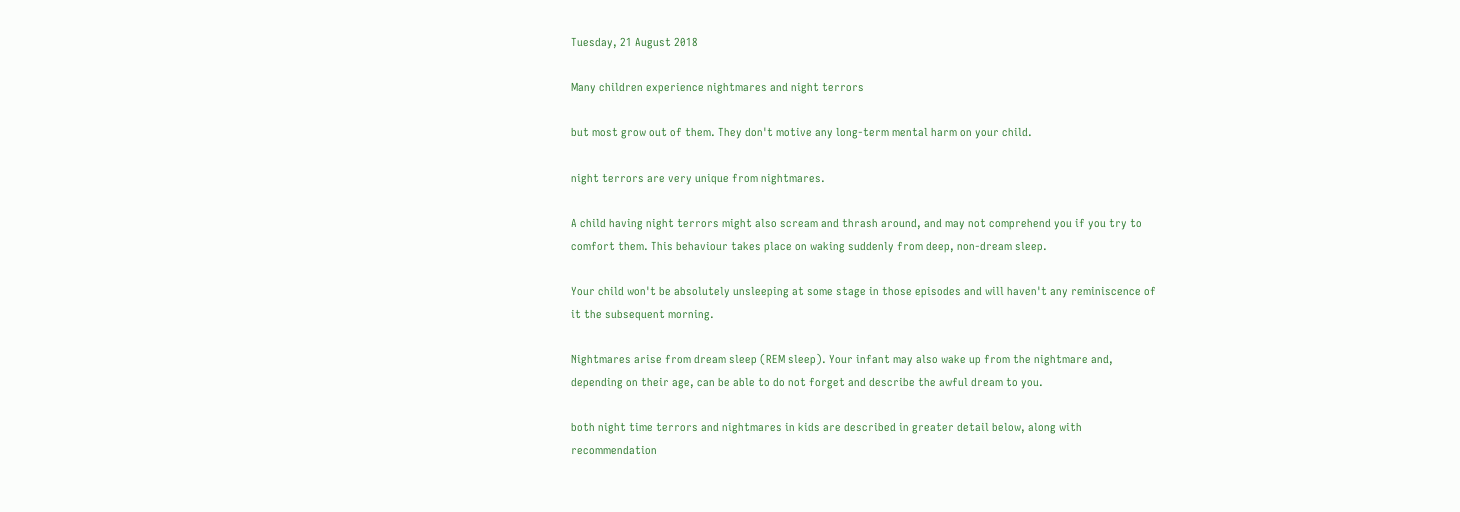Tuesday, 21 August 2018

Many children experience nightmares and night terrors

but most grow out of them. They don't motive any long-term mental harm on your child.

night terrors are very unique from nightmares.

A child having night terrors might also scream and thrash around, and may not comprehend you if you try to comfort them. This behaviour takes place on waking suddenly from deep, non-dream sleep.

Your child won't be absolutely unsleeping at some stage in those episodes and will haven't any reminiscence of it the subsequent morning.

Nightmares arise from dream sleep (REM sleep). Your infant may also wake up from the nightmare and, depending on their age, can be able to do not forget and describe the awful dream to you.

both night time terrors and nightmares in kids are described in greater detail below, along with recommendation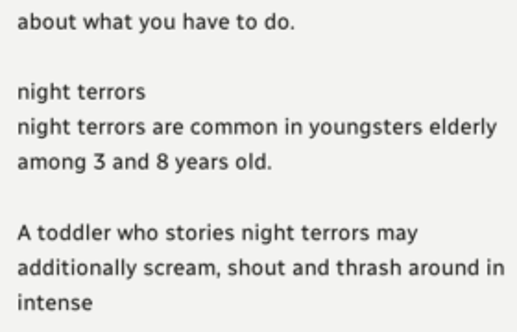about what you have to do.

night terrors
night terrors are common in youngsters elderly among 3 and 8 years old.

A toddler who stories night terrors may additionally scream, shout and thrash around in intense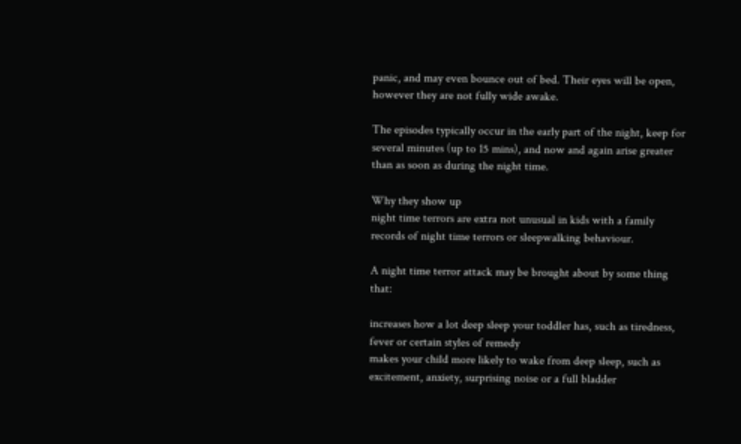panic, and may even bounce out of bed. Their eyes will be open, however they are not fully wide awake.

The episodes typically occur in the early part of the night, keep for several minutes (up to 15 mins), and now and again arise greater than as soon as during the night time.

Why they show up
night time terrors are extra not unusual in kids with a family records of night time terrors or sleepwalking behaviour.

A night time terror attack may be brought about by some thing that:

increases how a lot deep sleep your toddler has, such as tiredness, fever or certain styles of remedy
makes your child more likely to wake from deep sleep, such as excitement, anxiety, surprising noise or a full bladder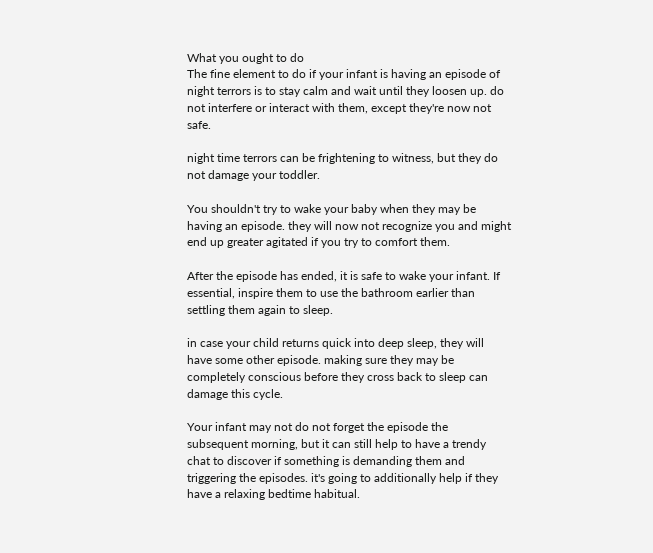What you ought to do
The fine element to do if your infant is having an episode of night terrors is to stay calm and wait until they loosen up. do not interfere or interact with them, except they're now not safe.

night time terrors can be frightening to witness, but they do not damage your toddler.

You shouldn't try to wake your baby when they may be having an episode. they will now not recognize you and might end up greater agitated if you try to comfort them.

After the episode has ended, it is safe to wake your infant. If essential, inspire them to use the bathroom earlier than settling them again to sleep.

in case your child returns quick into deep sleep, they will have some other episode. making sure they may be completely conscious before they cross back to sleep can damage this cycle.

Your infant may not do not forget the episode the subsequent morning, but it can still help to have a trendy chat to discover if something is demanding them and triggering the episodes. it's going to additionally help if they have a relaxing bedtime habitual.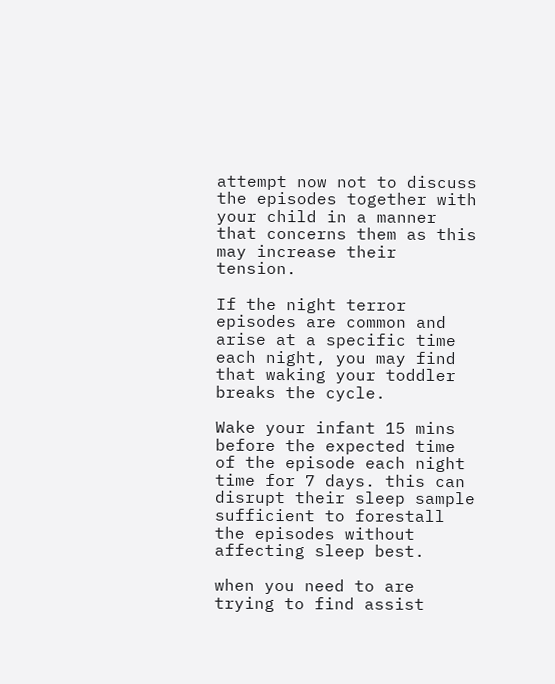attempt now not to discuss the episodes together with your child in a manner that concerns them as this may increase their tension.

If the night terror episodes are common and arise at a specific time each night, you may find that waking your toddler breaks the cycle.

Wake your infant 15 mins before the expected time of the episode each night time for 7 days. this can disrupt their sleep sample sufficient to forestall the episodes without affecting sleep best.

when you need to are trying to find assist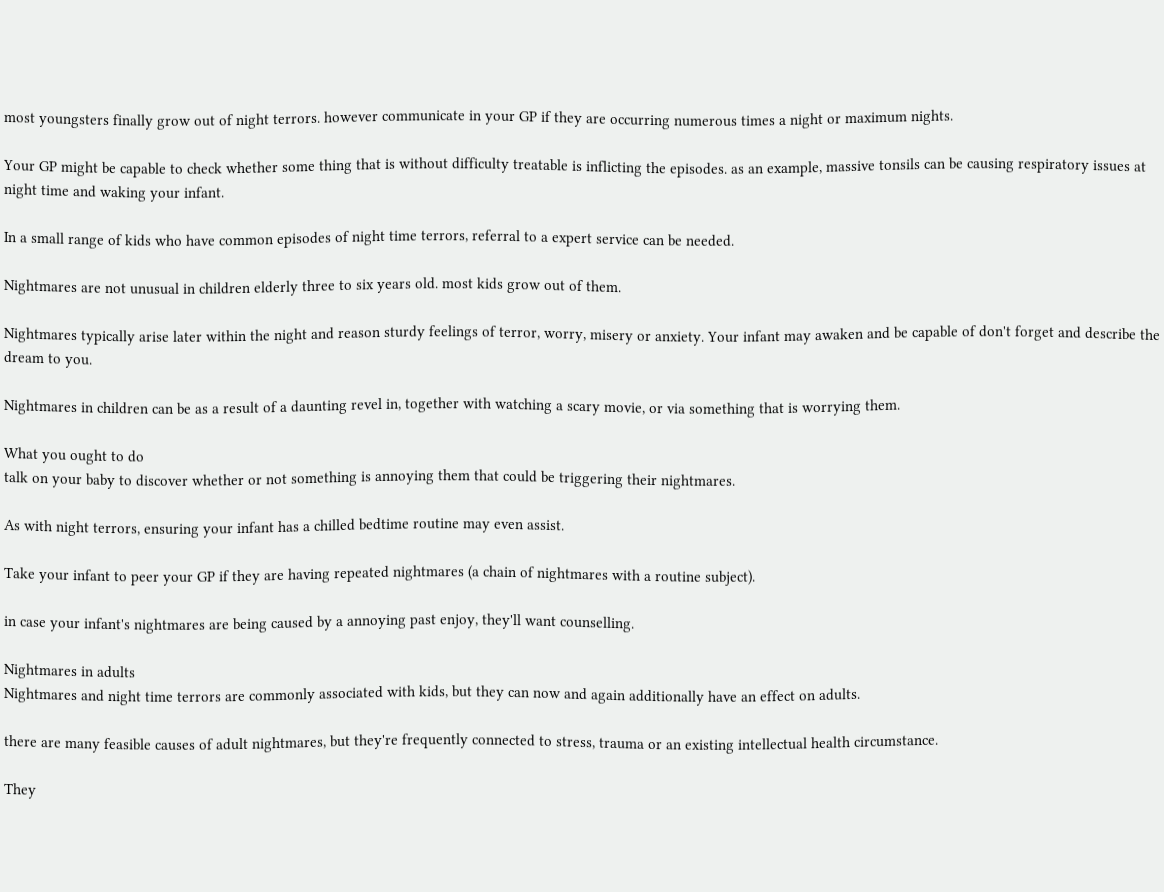most youngsters finally grow out of night terrors. however communicate in your GP if they are occurring numerous times a night or maximum nights.

Your GP might be capable to check whether some thing that is without difficulty treatable is inflicting the episodes. as an example, massive tonsils can be causing respiratory issues at night time and waking your infant.

In a small range of kids who have common episodes of night time terrors, referral to a expert service can be needed.

Nightmares are not unusual in children elderly three to six years old. most kids grow out of them.

Nightmares typically arise later within the night and reason sturdy feelings of terror, worry, misery or anxiety. Your infant may awaken and be capable of don't forget and describe the dream to you.

Nightmares in children can be as a result of a daunting revel in, together with watching a scary movie, or via something that is worrying them.

What you ought to do
talk on your baby to discover whether or not something is annoying them that could be triggering their nightmares.

As with night terrors, ensuring your infant has a chilled bedtime routine may even assist.

Take your infant to peer your GP if they are having repeated nightmares (a chain of nightmares with a routine subject).

in case your infant's nightmares are being caused by a annoying past enjoy, they'll want counselling.

Nightmares in adults
Nightmares and night time terrors are commonly associated with kids, but they can now and again additionally have an effect on adults.

there are many feasible causes of adult nightmares, but they're frequently connected to stress, trauma or an existing intellectual health circumstance.

They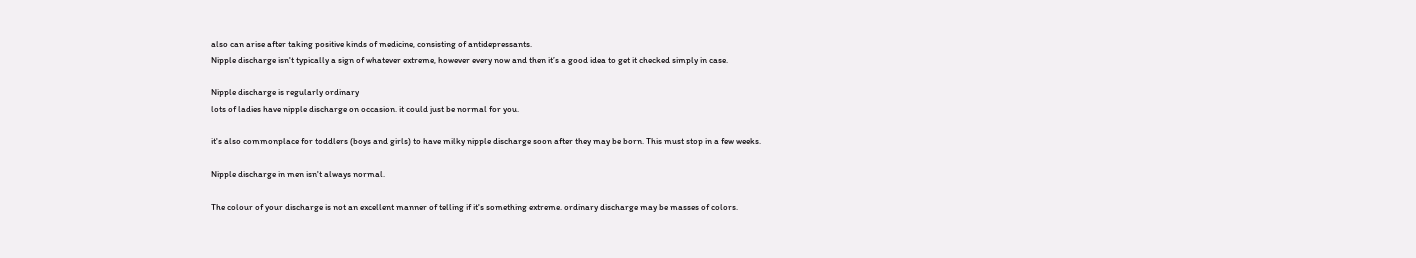also can arise after taking positive kinds of medicine, consisting of antidepressants.
Nipple discharge isn't typically a sign of whatever extreme, however every now and then it’s a good idea to get it checked simply in case.

Nipple discharge is regularly ordinary
lots of ladies have nipple discharge on occasion. it could just be normal for you.

it's also commonplace for toddlers (boys and girls) to have milky nipple discharge soon after they may be born. This must stop in a few weeks.

Nipple discharge in men isn't always normal.

The colour of your discharge is not an excellent manner of telling if it's something extreme. ordinary discharge may be masses of colors.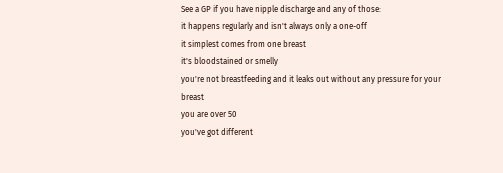See a GP if you have nipple discharge and any of those:
it happens regularly and isn't always only a one-off
it simplest comes from one breast
it's bloodstained or smelly
you're not breastfeeding and it leaks out without any pressure for your breast
you are over 50
you've got different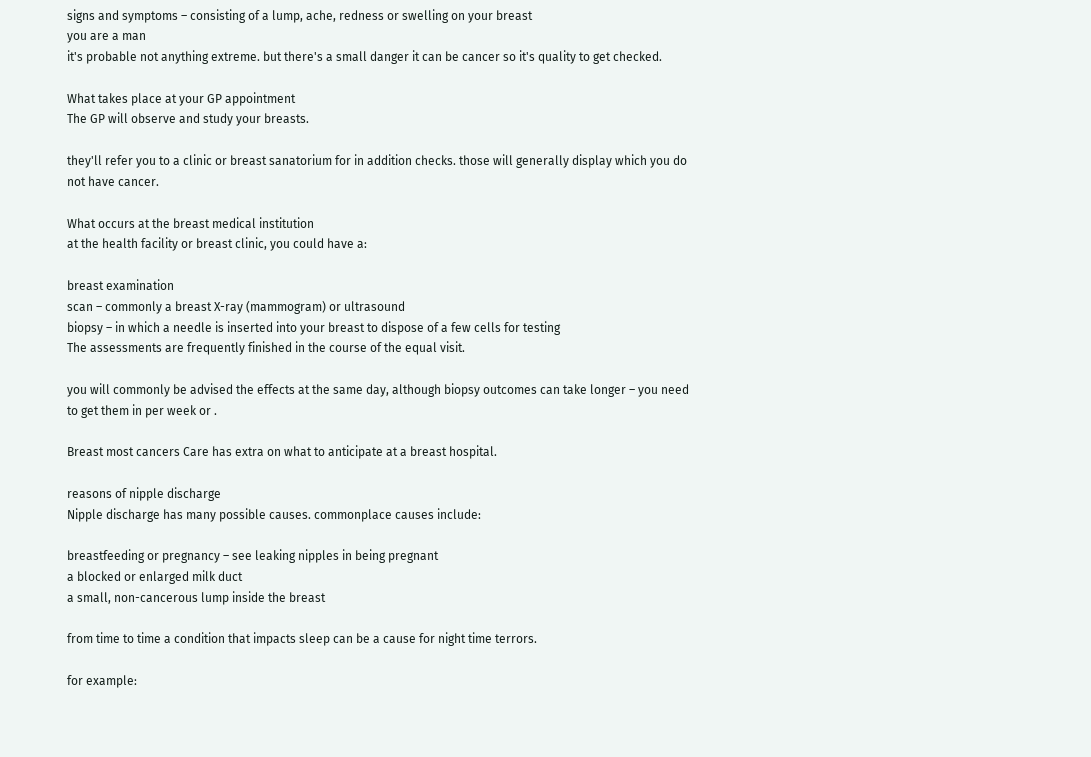signs and symptoms – consisting of a lump, ache, redness or swelling on your breast
you are a man
it's probable not anything extreme. but there's a small danger it can be cancer so it's quality to get checked.

What takes place at your GP appointment
The GP will observe and study your breasts.

they'll refer you to a clinic or breast sanatorium for in addition checks. those will generally display which you do not have cancer.

What occurs at the breast medical institution
at the health facility or breast clinic, you could have a:

breast examination
scan – commonly a breast X-ray (mammogram) or ultrasound
biopsy – in which a needle is inserted into your breast to dispose of a few cells for testing
The assessments are frequently finished in the course of the equal visit.

you will commonly be advised the effects at the same day, although biopsy outcomes can take longer – you need to get them in per week or .

Breast most cancers Care has extra on what to anticipate at a breast hospital.

reasons of nipple discharge
Nipple discharge has many possible causes. commonplace causes include:

breastfeeding or pregnancy – see leaking nipples in being pregnant
a blocked or enlarged milk duct
a small, non-cancerous lump inside the breast

from time to time a condition that impacts sleep can be a cause for night time terrors.

for example: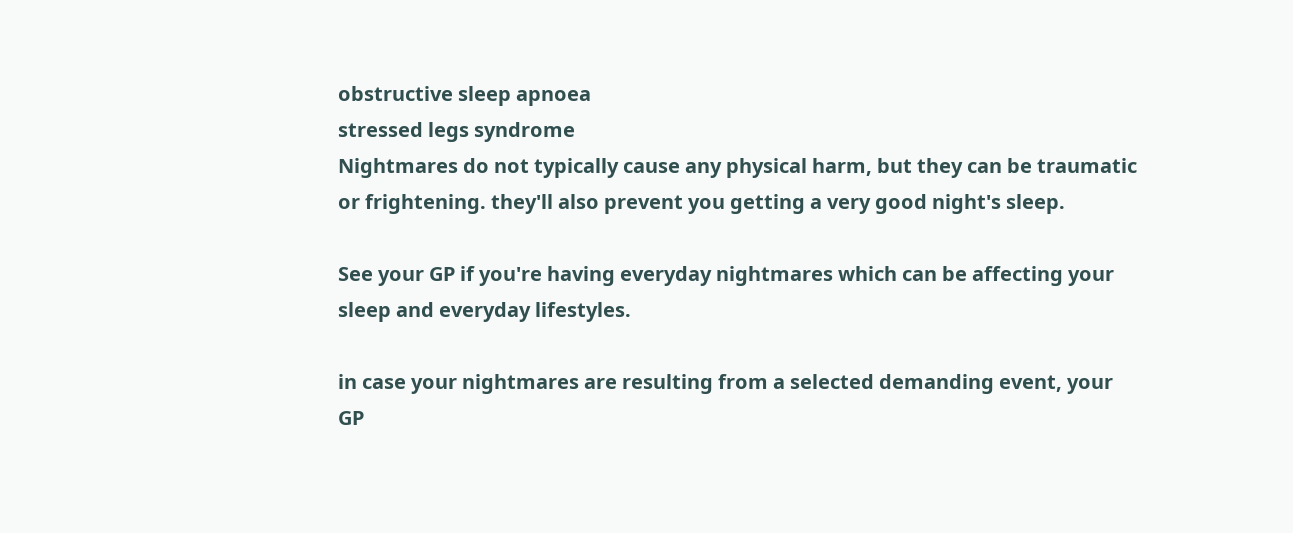obstructive sleep apnoea
stressed legs syndrome
Nightmares do not typically cause any physical harm, but they can be traumatic or frightening. they'll also prevent you getting a very good night's sleep.

See your GP if you're having everyday nightmares which can be affecting your sleep and everyday lifestyles.

in case your nightmares are resulting from a selected demanding event, your GP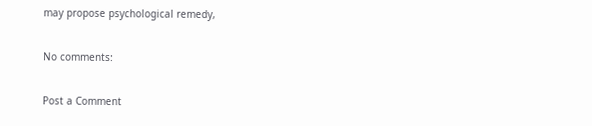may propose psychological remedy,

No comments:

Post a Comment